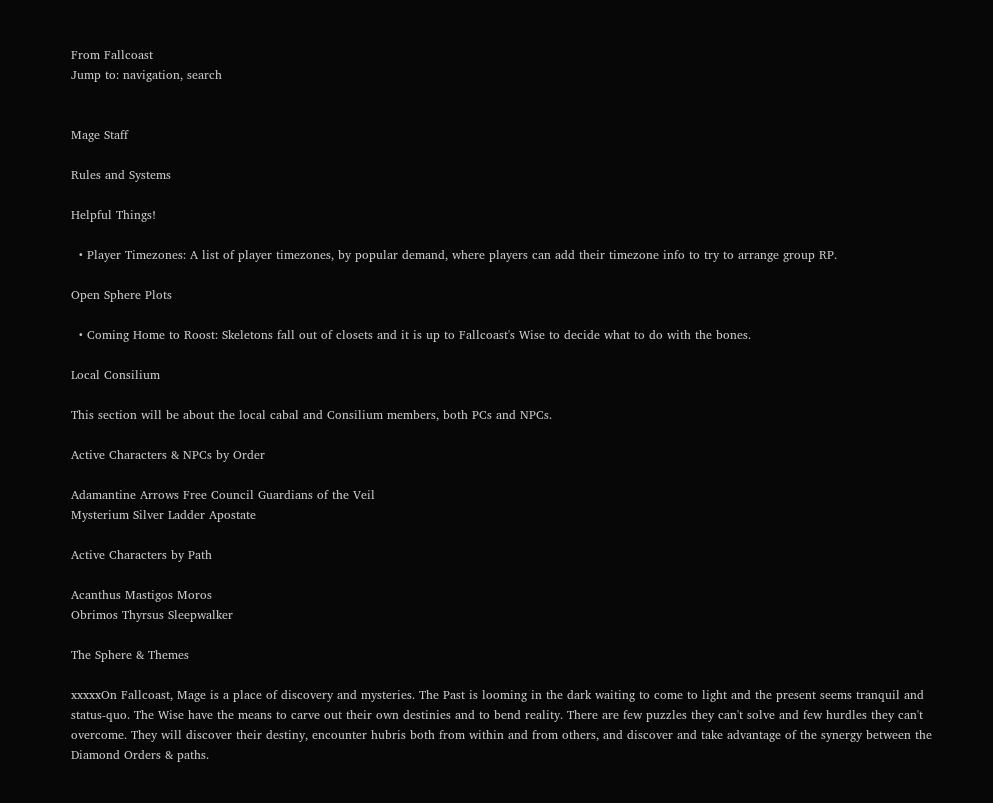From Fallcoast
Jump to: navigation, search


Mage Staff

Rules and Systems

Helpful Things!

  • Player Timezones: A list of player timezones, by popular demand, where players can add their timezone info to try to arrange group RP.

Open Sphere Plots

  • Coming Home to Roost: Skeletons fall out of closets and it is up to Fallcoast's Wise to decide what to do with the bones.

Local Consilium

This section will be about the local cabal and Consilium members, both PCs and NPCs.

Active Characters & NPCs by Order

Adamantine Arrows Free Council Guardians of the Veil
Mysterium Silver Ladder Apostate

Active Characters by Path

Acanthus Mastigos Moros
Obrimos Thyrsus Sleepwalker

The Sphere & Themes

xxxxxOn Fallcoast, Mage is a place of discovery and mysteries. The Past is looming in the dark waiting to come to light and the present seems tranquil and status-quo. The Wise have the means to carve out their own destinies and to bend reality. There are few puzzles they can't solve and few hurdles they can't overcome. They will discover their destiny, encounter hubris both from within and from others, and discover and take advantage of the synergy between the Diamond Orders & paths.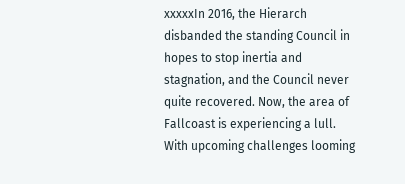xxxxxIn 2016, the Hierarch disbanded the standing Council in hopes to stop inertia and stagnation, and the Council never quite recovered. Now, the area of Fallcoast is experiencing a lull. With upcoming challenges looming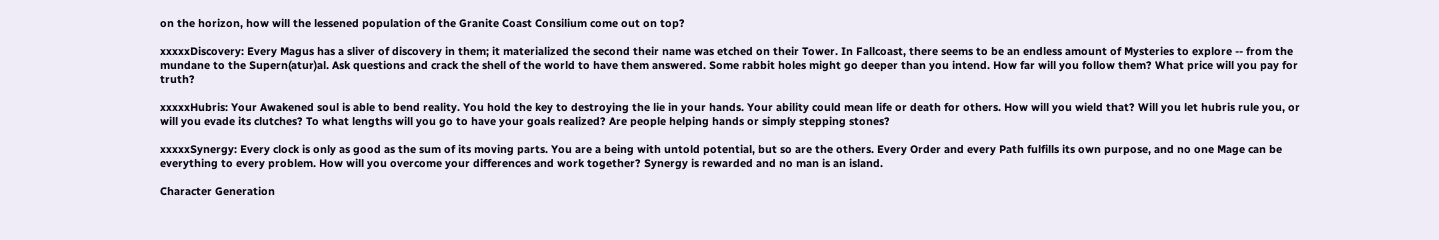on the horizon, how will the lessened population of the Granite Coast Consilium come out on top?

xxxxxDiscovery: Every Magus has a sliver of discovery in them; it materialized the second their name was etched on their Tower. In Fallcoast, there seems to be an endless amount of Mysteries to explore -- from the mundane to the Supern(atur)al. Ask questions and crack the shell of the world to have them answered. Some rabbit holes might go deeper than you intend. How far will you follow them? What price will you pay for truth?

xxxxxHubris: Your Awakened soul is able to bend reality. You hold the key to destroying the lie in your hands. Your ability could mean life or death for others. How will you wield that? Will you let hubris rule you, or will you evade its clutches? To what lengths will you go to have your goals realized? Are people helping hands or simply stepping stones?

xxxxxSynergy: Every clock is only as good as the sum of its moving parts. You are a being with untold potential, but so are the others. Every Order and every Path fulfills its own purpose, and no one Mage can be everything to every problem. How will you overcome your differences and work together? Synergy is rewarded and no man is an island.

Character Generation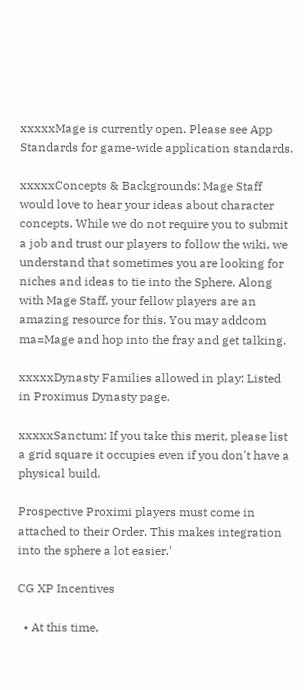xxxxxMage is currently open. Please see App Standards for game-wide application standards.

xxxxxConcepts & Backgrounds: Mage Staff would love to hear your ideas about character concepts. While we do not require you to submit a job and trust our players to follow the wiki, we understand that sometimes you are looking for niches and ideas to tie into the Sphere. Along with Mage Staff, your fellow players are an amazing resource for this. You may addcom ma=Mage and hop into the fray and get talking.

xxxxxDynasty Families allowed in play: Listed in Proximus Dynasty page.

xxxxxSanctum: If you take this merit, please list a grid square it occupies even if you don't have a physical build.

Prospective Proximi players must come in attached to their Order. This makes integration into the sphere a lot easier.'

CG XP Incentives

  • At this time,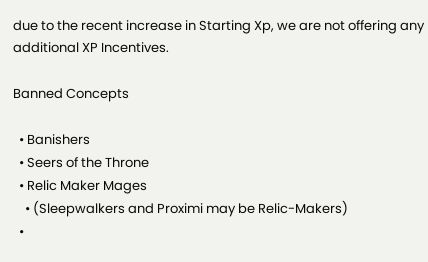due to the recent increase in Starting Xp, we are not offering any additional XP Incentives.

Banned Concepts

  • Banishers
  • Seers of the Throne
  • Relic Maker Mages
    • (Sleepwalkers and Proximi may be Relic-Makers)
  •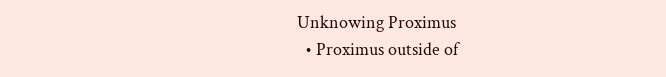Unknowing Proximus
  • Proximus outside of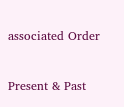associated Order


Present & Past